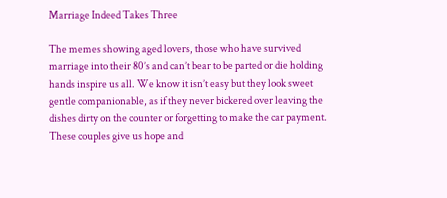Marriage Indeed Takes Three

The memes showing aged lovers, those who have survived marriage into their 80’s and can’t bear to be parted or die holding hands inspire us all. We know it isn’t easy but they look sweet gentle companionable, as if they never bickered over leaving the dishes dirty on the counter or forgetting to make the car payment. These couples give us hope and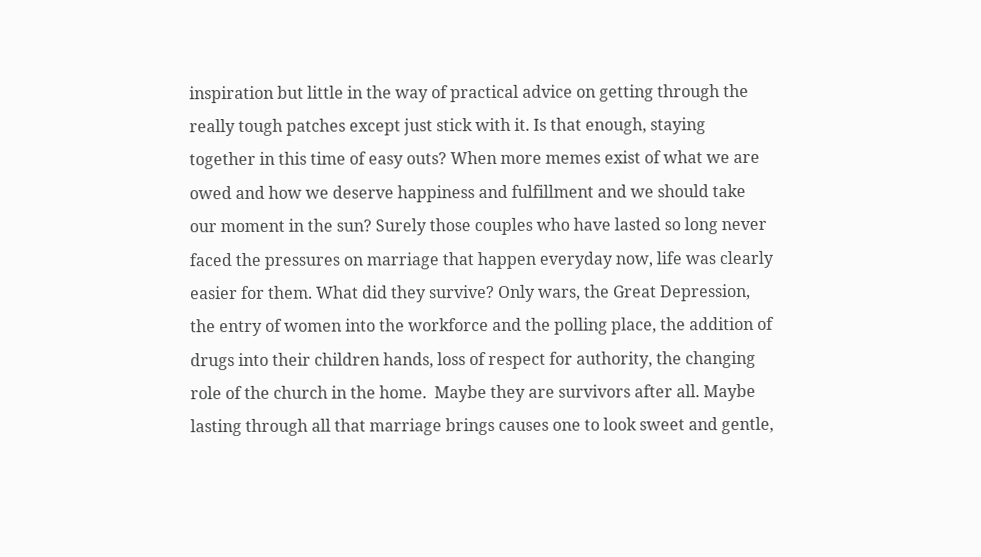inspiration but little in the way of practical advice on getting through the really tough patches except just stick with it. Is that enough, staying together in this time of easy outs? When more memes exist of what we are owed and how we deserve happiness and fulfillment and we should take our moment in the sun? Surely those couples who have lasted so long never faced the pressures on marriage that happen everyday now, life was clearly easier for them. What did they survive? Only wars, the Great Depression, the entry of women into the workforce and the polling place, the addition of drugs into their children hands, loss of respect for authority, the changing role of the church in the home.  Maybe they are survivors after all. Maybe lasting through all that marriage brings causes one to look sweet and gentle,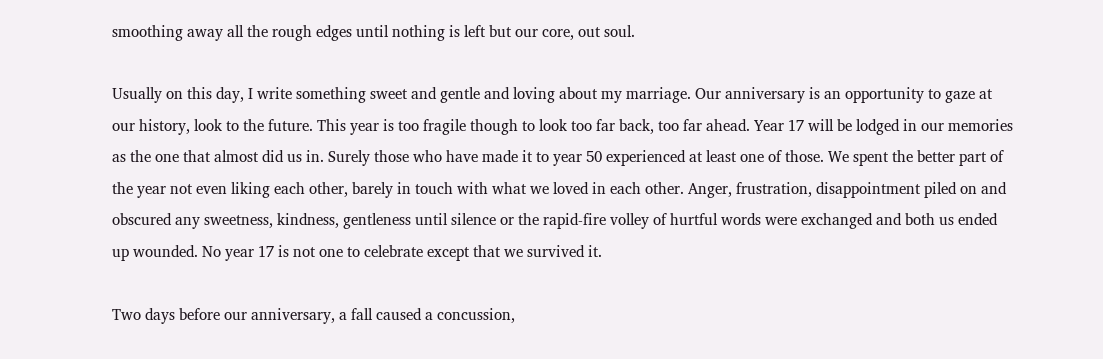smoothing away all the rough edges until nothing is left but our core, out soul.

Usually on this day, I write something sweet and gentle and loving about my marriage. Our anniversary is an opportunity to gaze at our history, look to the future. This year is too fragile though to look too far back, too far ahead. Year 17 will be lodged in our memories as the one that almost did us in. Surely those who have made it to year 50 experienced at least one of those. We spent the better part of the year not even liking each other, barely in touch with what we loved in each other. Anger, frustration, disappointment piled on and obscured any sweetness, kindness, gentleness until silence or the rapid-fire volley of hurtful words were exchanged and both us ended up wounded. No year 17 is not one to celebrate except that we survived it.

Two days before our anniversary, a fall caused a concussion,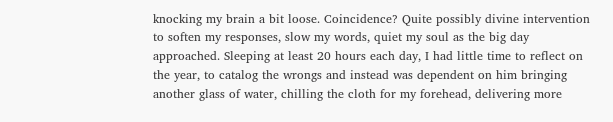knocking my brain a bit loose. Coincidence? Quite possibly divine intervention to soften my responses, slow my words, quiet my soul as the big day approached. Sleeping at least 20 hours each day, I had little time to reflect on the year, to catalog the wrongs and instead was dependent on him bringing another glass of water, chilling the cloth for my forehead, delivering more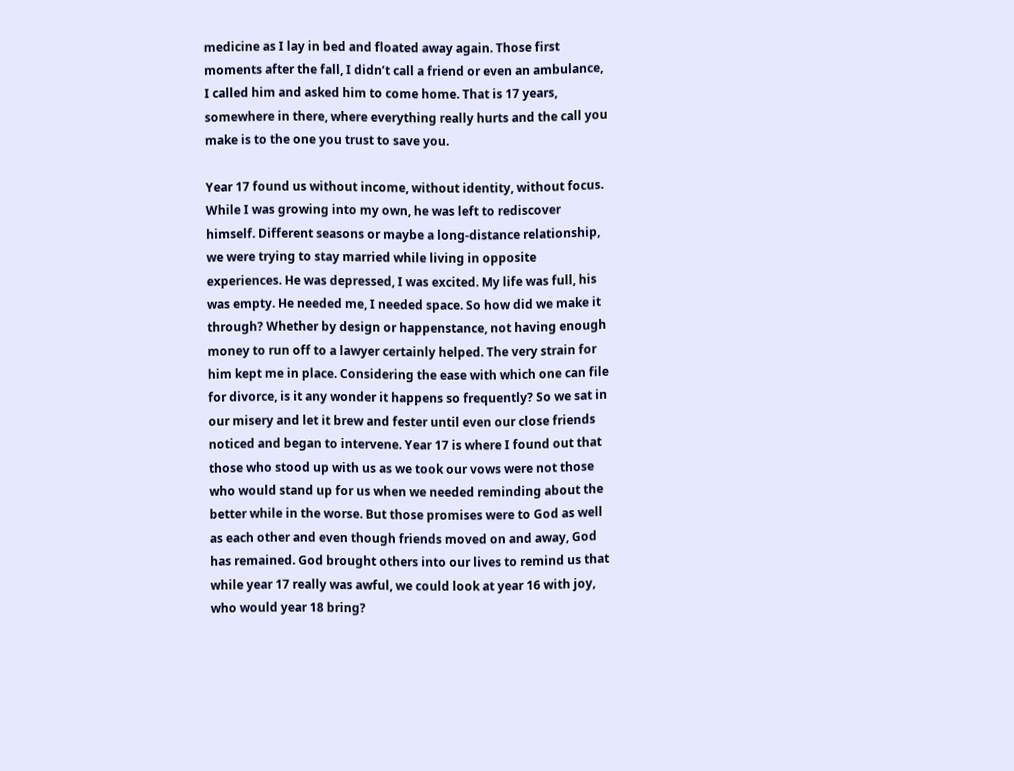medicine as I lay in bed and floated away again. Those first moments after the fall, I didn’t call a friend or even an ambulance, I called him and asked him to come home. That is 17 years, somewhere in there, where everything really hurts and the call you make is to the one you trust to save you.

Year 17 found us without income, without identity, without focus. While I was growing into my own, he was left to rediscover himself. Different seasons or maybe a long-distance relationship, we were trying to stay married while living in opposite experiences. He was depressed, I was excited. My life was full, his was empty. He needed me, I needed space. So how did we make it through? Whether by design or happenstance, not having enough money to run off to a lawyer certainly helped. The very strain for him kept me in place. Considering the ease with which one can file for divorce, is it any wonder it happens so frequently? So we sat in our misery and let it brew and fester until even our close friends noticed and began to intervene. Year 17 is where I found out that those who stood up with us as we took our vows were not those who would stand up for us when we needed reminding about the better while in the worse. But those promises were to God as well as each other and even though friends moved on and away, God has remained. God brought others into our lives to remind us that while year 17 really was awful, we could look at year 16 with joy, who would year 18 bring?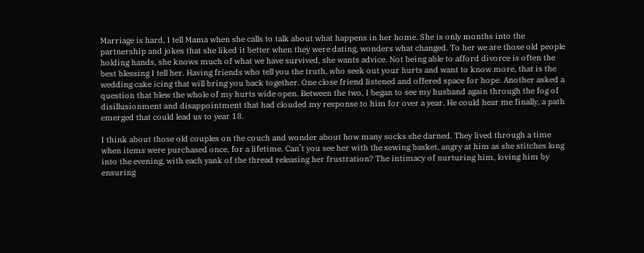Marriage is hard, I tell Mama when she calls to talk about what happens in her home. She is only months into the partnership and jokes that she liked it better when they were dating, wonders what changed. To her we are those old people holding hands, she knows much of what we have survived, she wants advice. Not being able to afford divorce is often the best blessing I tell her. Having friends who tell you the truth, who seek out your hurts and want to know more, that is the wedding cake icing that will bring you back together. One close friend listened and offered space for hope. Another asked a question that blew the whole of my hurts wide open. Between the two, I began to see my husband again through the fog of disillusionment and disappointment that had clouded my response to him for over a year. He could hear me finally, a path emerged that could lead us to year 18.

I think about those old couples on the couch and wonder about how many socks she darned. They lived through a time when items were purchased once, for a lifetime. Can’t you see her with the sewing basket, angry at him as she stitches long into the evening, with each yank of the thread releasing her frustration? The intimacy of nurturing him, loving him by ensuring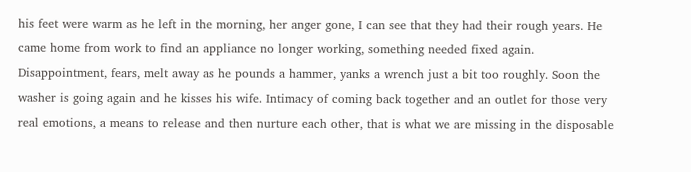his feet were warm as he left in the morning, her anger gone, I can see that they had their rough years. He came home from work to find an appliance no longer working, something needed fixed again. Disappointment, fears, melt away as he pounds a hammer, yanks a wrench just a bit too roughly. Soon the washer is going again and he kisses his wife. Intimacy of coming back together and an outlet for those very real emotions, a means to release and then nurture each other, that is what we are missing in the disposable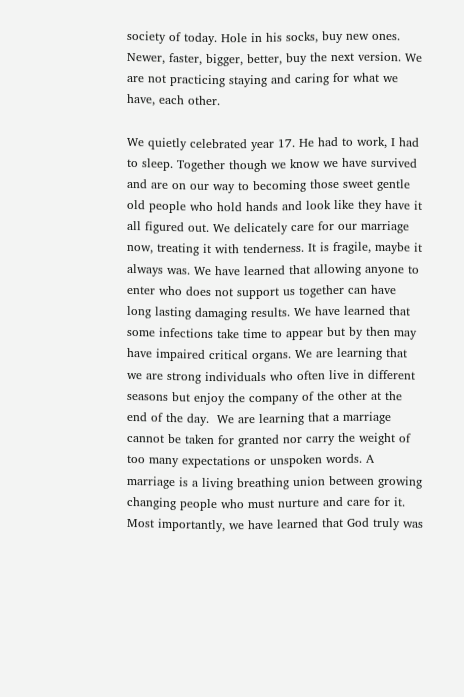society of today. Hole in his socks, buy new ones. Newer, faster, bigger, better, buy the next version. We are not practicing staying and caring for what we have, each other.

We quietly celebrated year 17. He had to work, I had to sleep. Together though we know we have survived and are on our way to becoming those sweet gentle old people who hold hands and look like they have it all figured out. We delicately care for our marriage now, treating it with tenderness. It is fragile, maybe it always was. We have learned that allowing anyone to enter who does not support us together can have long lasting damaging results. We have learned that some infections take time to appear but by then may have impaired critical organs. We are learning that we are strong individuals who often live in different seasons but enjoy the company of the other at the end of the day.  We are learning that a marriage cannot be taken for granted nor carry the weight of too many expectations or unspoken words. A marriage is a living breathing union between growing changing people who must nurture and care for it. Most importantly, we have learned that God truly was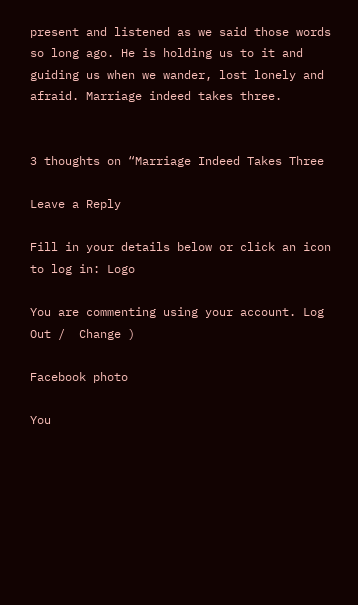present and listened as we said those words so long ago. He is holding us to it and guiding us when we wander, lost lonely and afraid. Marriage indeed takes three.


3 thoughts on “Marriage Indeed Takes Three

Leave a Reply

Fill in your details below or click an icon to log in: Logo

You are commenting using your account. Log Out /  Change )

Facebook photo

You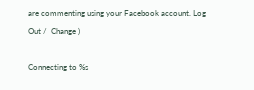are commenting using your Facebook account. Log Out /  Change )

Connecting to %s